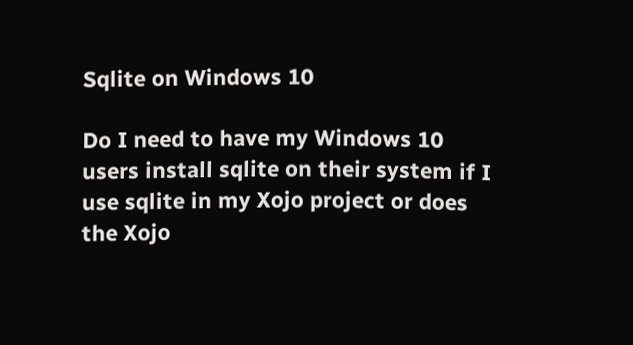Sqlite on Windows 10

Do I need to have my Windows 10 users install sqlite on their system if I use sqlite in my Xojo project or does the Xojo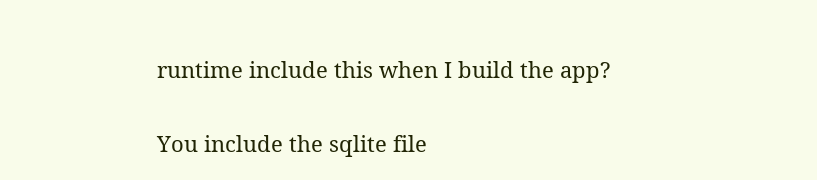runtime include this when I build the app?

You include the sqlite file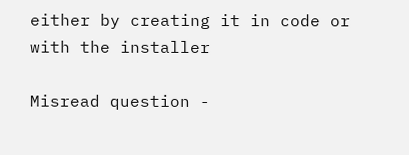either by creating it in code or with the installer

Misread question -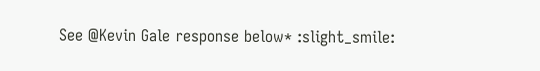See @Kevin Gale response below* :slight_smile: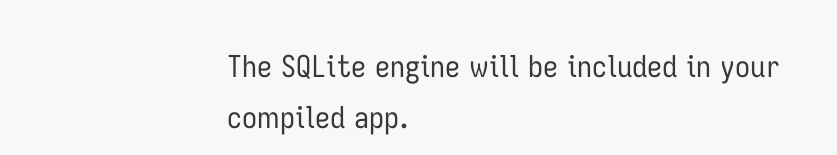The SQLite engine will be included in your compiled app.